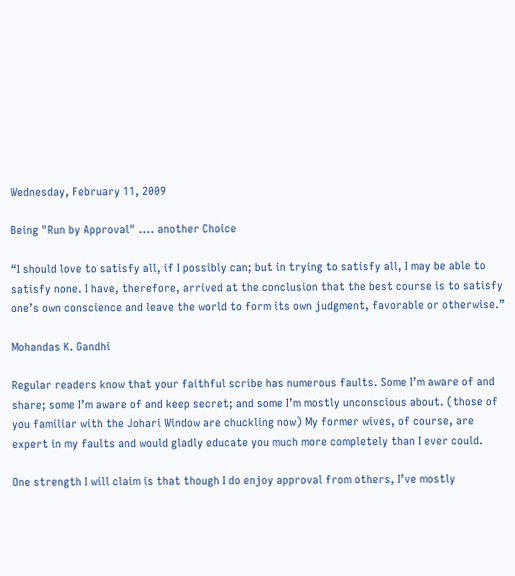Wednesday, February 11, 2009

Being "Run by Approval" .... another Choice

“I should love to satisfy all, if I possibly can; but in trying to satisfy all, I may be able to satisfy none. I have, therefore, arrived at the conclusion that the best course is to satisfy one’s own conscience and leave the world to form its own judgment, favorable or otherwise.”

Mohandas K. Gandhi

Regular readers know that your faithful scribe has numerous faults. Some I’m aware of and share; some I’m aware of and keep secret; and some I’m mostly unconscious about. (those of you familiar with the Johari Window are chuckling now) My former wives, of course, are expert in my faults and would gladly educate you much more completely than I ever could.

One strength I will claim is that though I do enjoy approval from others, I’ve mostly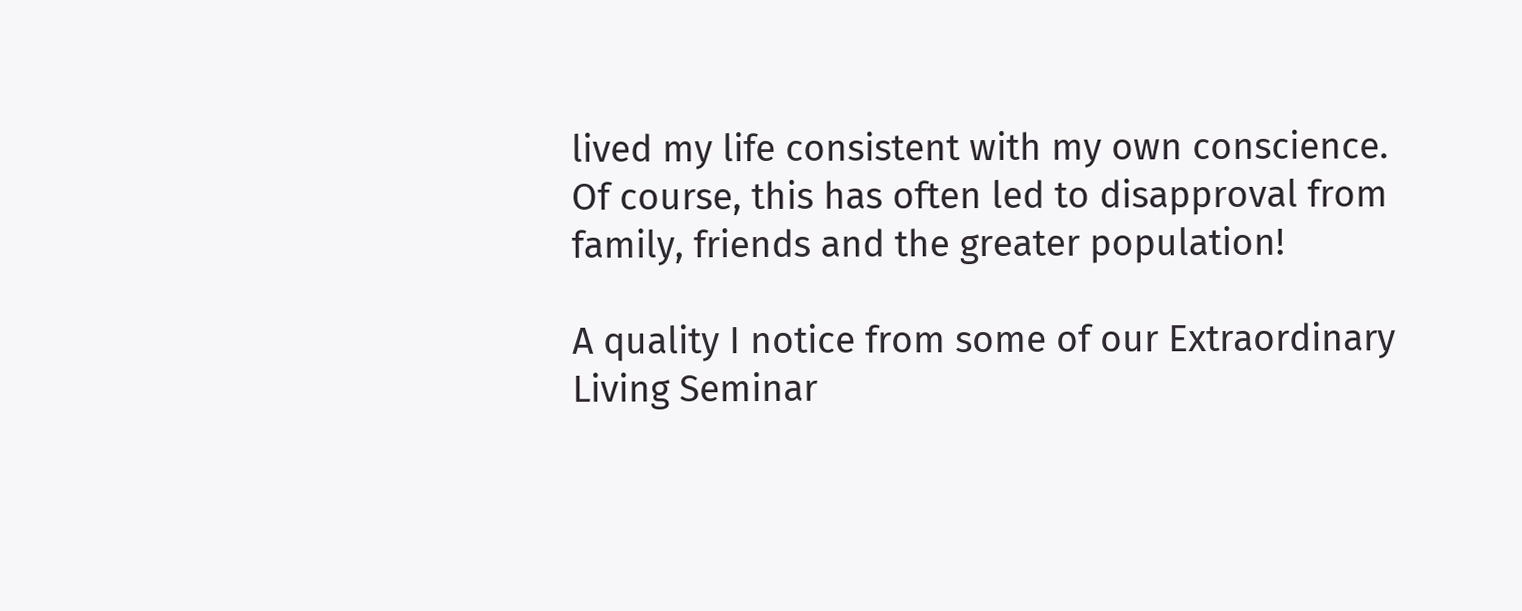lived my life consistent with my own conscience. Of course, this has often led to disapproval from family, friends and the greater population!

A quality I notice from some of our Extraordinary Living Seminar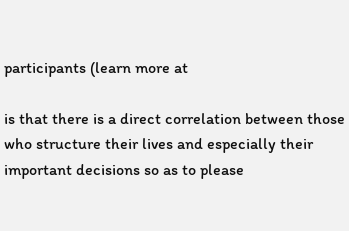participants (learn more at

is that there is a direct correlation between those who structure their lives and especially their important decisions so as to please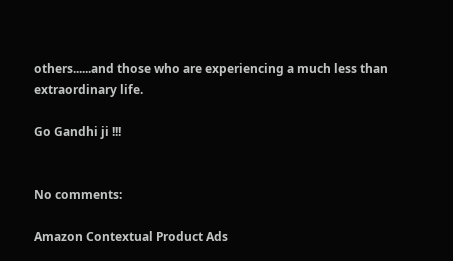others......and those who are experiencing a much less than extraordinary life.

Go Gandhi ji !!!


No comments:

Amazon Contextual Product Ads